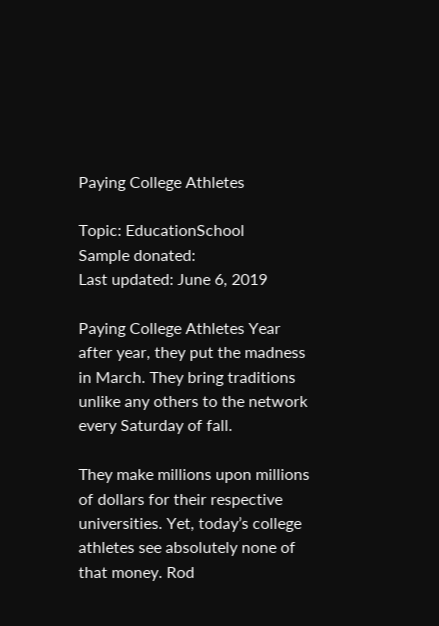Paying College Athletes

Topic: EducationSchool
Sample donated:
Last updated: June 6, 2019

Paying College Athletes Year after year, they put the madness in March. They bring traditions unlike any others to the network every Saturday of fall.

They make millions upon millions of dollars for their respective universities. Yet, today’s college athletes see absolutely none of that money. Rod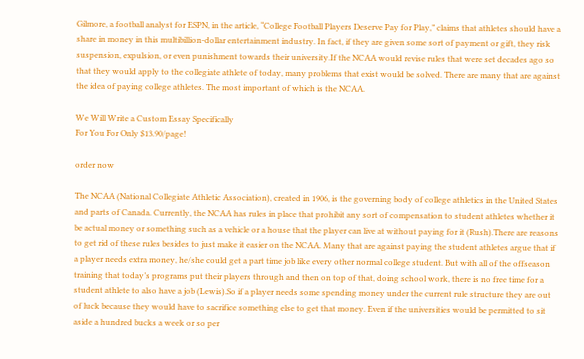Gilmore, a football analyst for ESPN, in the article, “College Football Players Deserve Pay for Play,” claims that athletes should have a share in money in this multibillion-dollar entertainment industry. In fact, if they are given some sort of payment or gift, they risk suspension, expulsion, or even punishment towards their university.If the NCAA would revise rules that were set decades ago so that they would apply to the collegiate athlete of today, many problems that exist would be solved. There are many that are against the idea of paying college athletes. The most important of which is the NCAA.

We Will Write a Custom Essay Specifically
For You For Only $13.90/page!

order now

The NCAA (National Collegiate Athletic Association), created in 1906, is the governing body of college athletics in the United States and parts of Canada. Currently, the NCAA has rules in place that prohibit any sort of compensation to student athletes whether it be actual money or something such as a vehicle or a house that the player can live at without paying for it (Rush).There are reasons to get rid of these rules besides to just make it easier on the NCAA. Many that are against paying the student athletes argue that if a player needs extra money, he/she could get a part time job like every other normal college student. But with all of the offseason training that today’s programs put their players through and then on top of that, doing school work, there is no free time for a student athlete to also have a job (Lewis).So if a player needs some spending money under the current rule structure they are out of luck because they would have to sacrifice something else to get that money. Even if the universities would be permitted to sit aside a hundred bucks a week or so per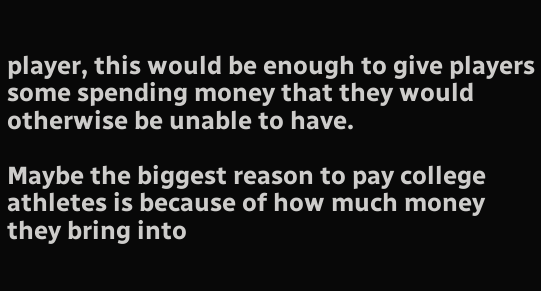player, this would be enough to give players some spending money that they would otherwise be unable to have.

Maybe the biggest reason to pay college athletes is because of how much money they bring into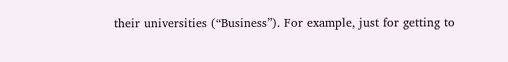their universities (“Business”). For example, just for getting to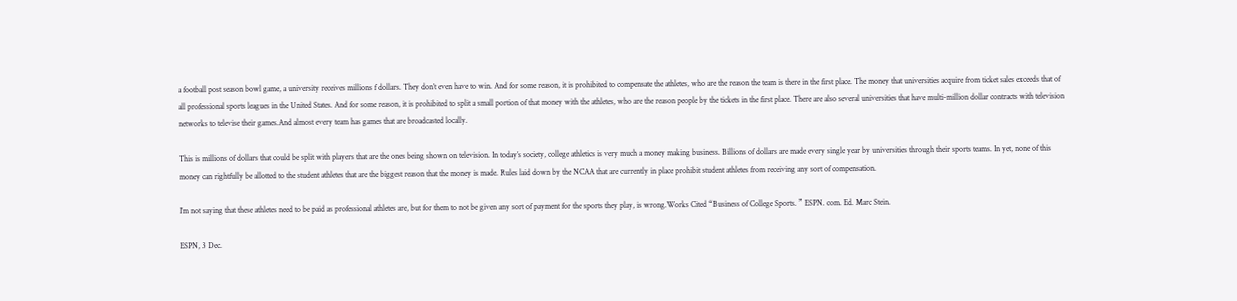a football post season bowl game, a university receives millions f dollars. They don’t even have to win. And for some reason, it is prohibited to compensate the athletes, who are the reason the team is there in the first place. The money that universities acquire from ticket sales exceeds that of all professional sports leagues in the United States. And for some reason, it is prohibited to split a small portion of that money with the athletes, who are the reason people by the tickets in the first place. There are also several universities that have multi-million dollar contracts with television networks to televise their games.And almost every team has games that are broadcasted locally.

This is millions of dollars that could be split with players that are the ones being shown on television. In today’s society, college athletics is very much a money making business. Billions of dollars are made every single year by universities through their sports teams. In yet, none of this money can rightfully be allotted to the student athletes that are the biggest reason that the money is made. Rules laid down by the NCAA that are currently in place prohibit student athletes from receiving any sort of compensation.

I’m not saying that these athletes need to be paid as professional athletes are, but for them to not be given any sort of payment for the sports they play, is wrong.Works Cited “Business of College Sports. ” ESPN. com. Ed. Marc Stein.

ESPN, 3 Dec.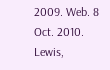2009. Web. 8 Oct. 2010. Lewis,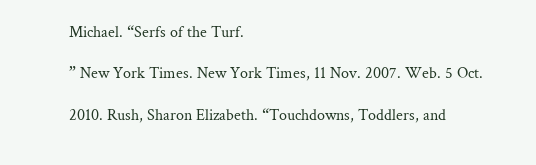Michael. “Serfs of the Turf.

” New York Times. New York Times, 11 Nov. 2007. Web. 5 Oct.

2010. Rush, Sharon Elizabeth. “Touchdowns, Toddlers, and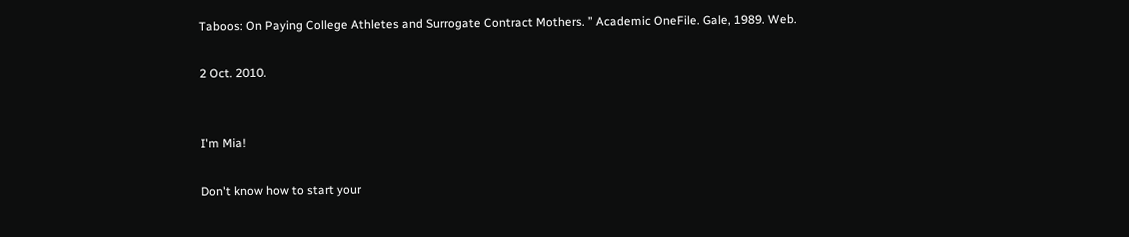Taboos: On Paying College Athletes and Surrogate Contract Mothers. ” Academic OneFile. Gale, 1989. Web.

2 Oct. 2010.


I'm Mia!

Don't know how to start your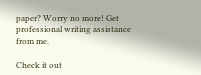paper? Worry no more! Get professional writing assistance from me.

Check it out